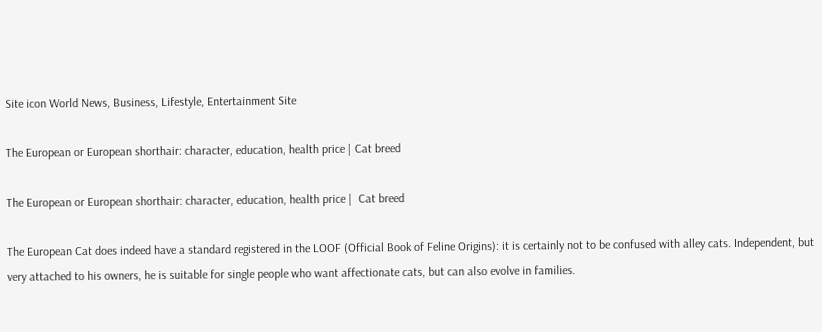Site icon World News, Business, Lifestyle, Entertainment Site

The European or European shorthair: character, education, health price | Cat breed

The European or European shorthair: character, education, health price |  Cat breed

The European Cat does indeed have a standard registered in the LOOF (Official Book of Feline Origins): it is certainly not to be confused with alley cats. Independent, but very attached to his owners, he is suitable for single people who want affectionate cats, but can also evolve in families.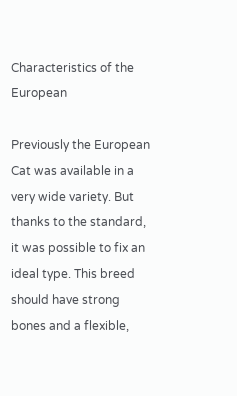Characteristics of the European

Previously the European Cat was available in a very wide variety. But thanks to the standard, it was possible to fix an ideal type. This breed should have strong bones and a flexible,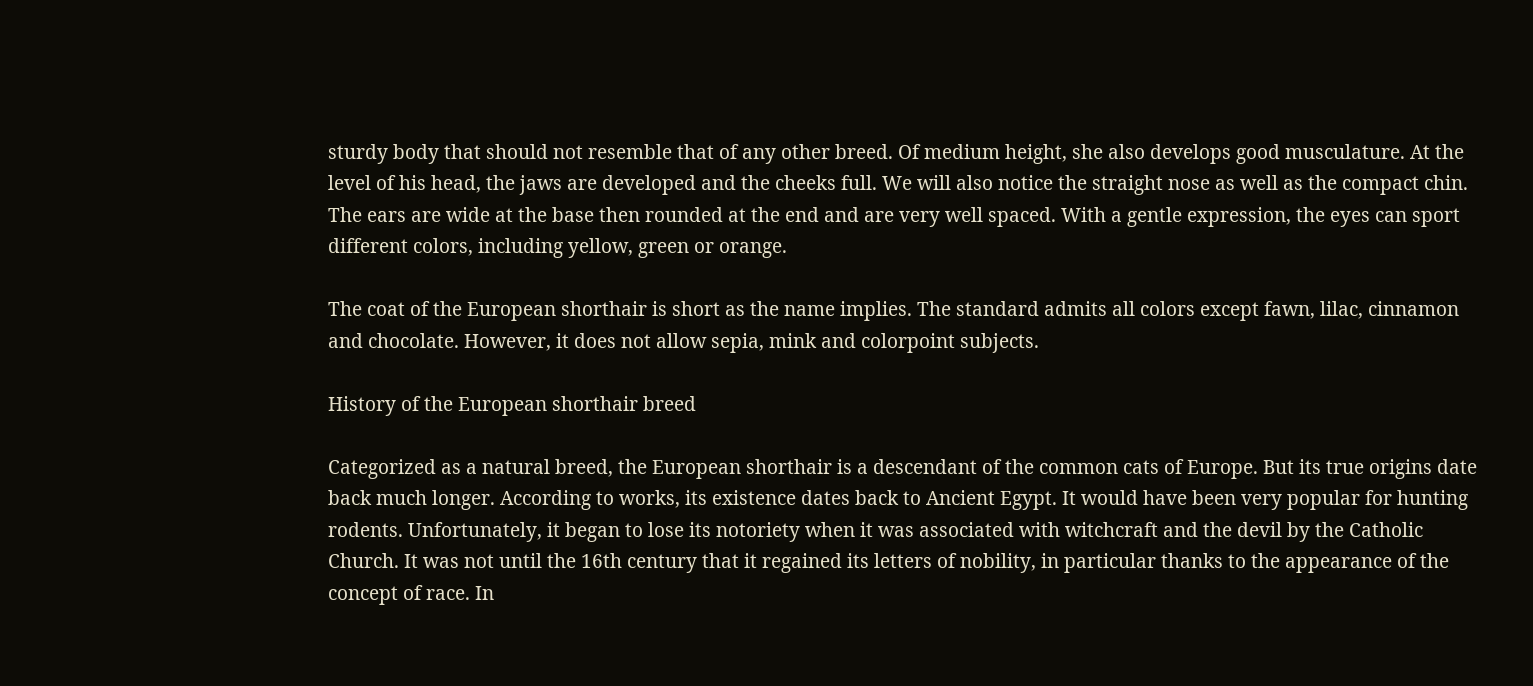sturdy body that should not resemble that of any other breed. Of medium height, she also develops good musculature. At the level of his head, the jaws are developed and the cheeks full. We will also notice the straight nose as well as the compact chin. The ears are wide at the base then rounded at the end and are very well spaced. With a gentle expression, the eyes can sport different colors, including yellow, green or orange.

The coat of the European shorthair is short as the name implies. The standard admits all colors except fawn, lilac, cinnamon and chocolate. However, it does not allow sepia, mink and colorpoint subjects.

History of the European shorthair breed

Categorized as a natural breed, the European shorthair is a descendant of the common cats of Europe. But its true origins date back much longer. According to works, its existence dates back to Ancient Egypt. It would have been very popular for hunting rodents. Unfortunately, it began to lose its notoriety when it was associated with witchcraft and the devil by the Catholic Church. It was not until the 16th century that it regained its letters of nobility, in particular thanks to the appearance of the concept of race. In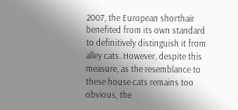2007, the European shorthair benefited from its own standard to definitively distinguish it from alley cats. However, despite this measure, as the resemblance to these house cats remains too obvious, the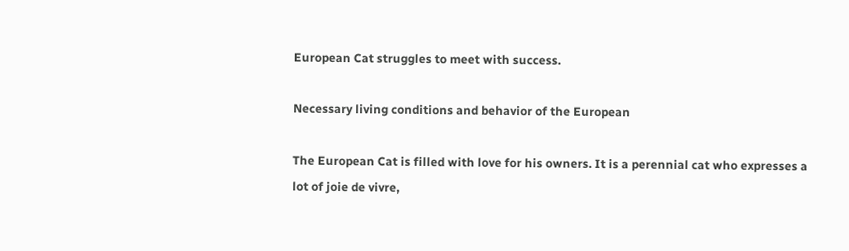European Cat struggles to meet with success.

Necessary living conditions and behavior of the European

The European Cat is filled with love for his owners. It is a perennial cat who expresses a lot of joie de vivre,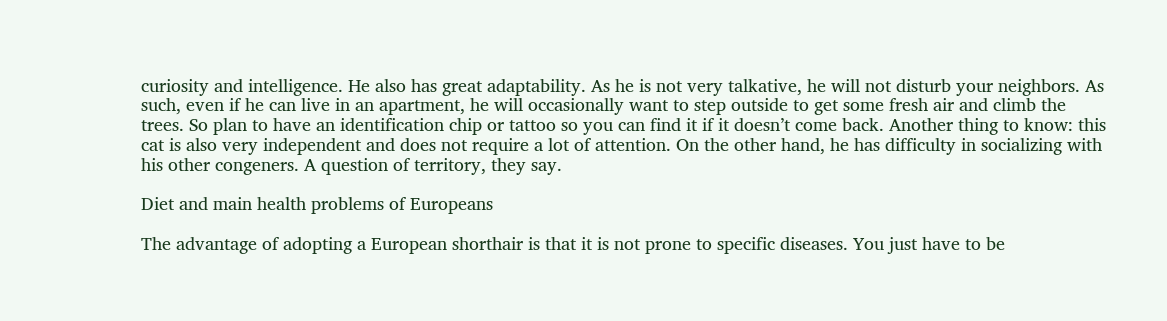curiosity and intelligence. He also has great adaptability. As he is not very talkative, he will not disturb your neighbors. As such, even if he can live in an apartment, he will occasionally want to step outside to get some fresh air and climb the trees. So plan to have an identification chip or tattoo so you can find it if it doesn’t come back. Another thing to know: this cat is also very independent and does not require a lot of attention. On the other hand, he has difficulty in socializing with his other congeners. A question of territory, they say.

Diet and main health problems of Europeans

The advantage of adopting a European shorthair is that it is not prone to specific diseases. You just have to be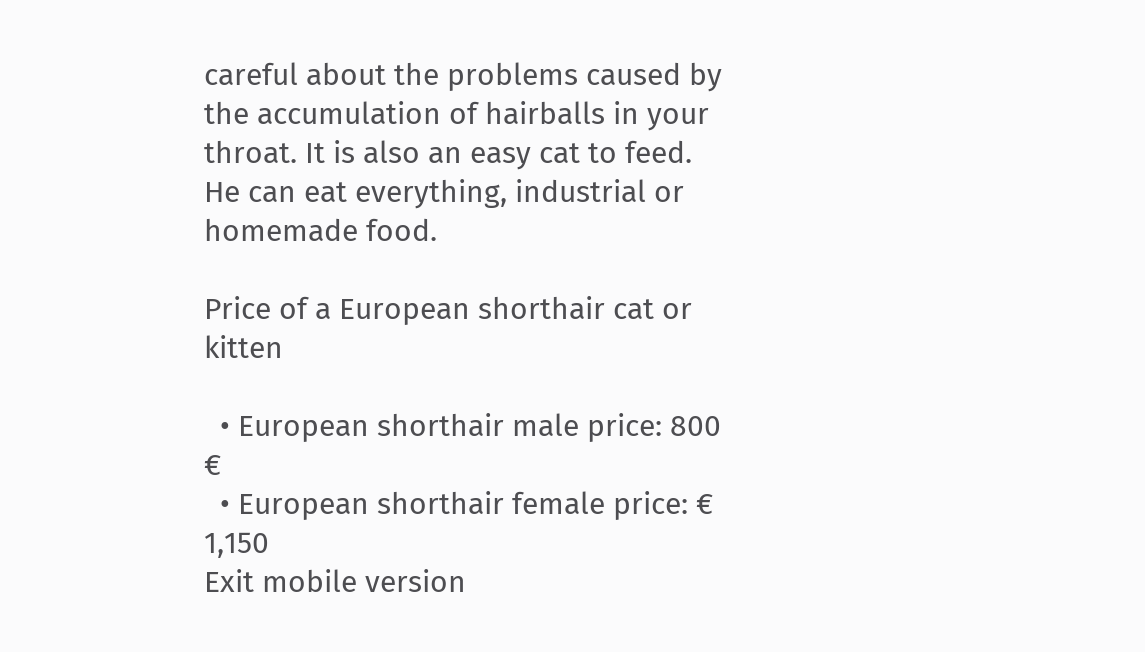careful about the problems caused by the accumulation of hairballs in your throat. It is also an easy cat to feed. He can eat everything, industrial or homemade food.

Price of a European shorthair cat or kitten

  • European shorthair male price: 800 €
  • European shorthair female price: € 1,150
Exit mobile version